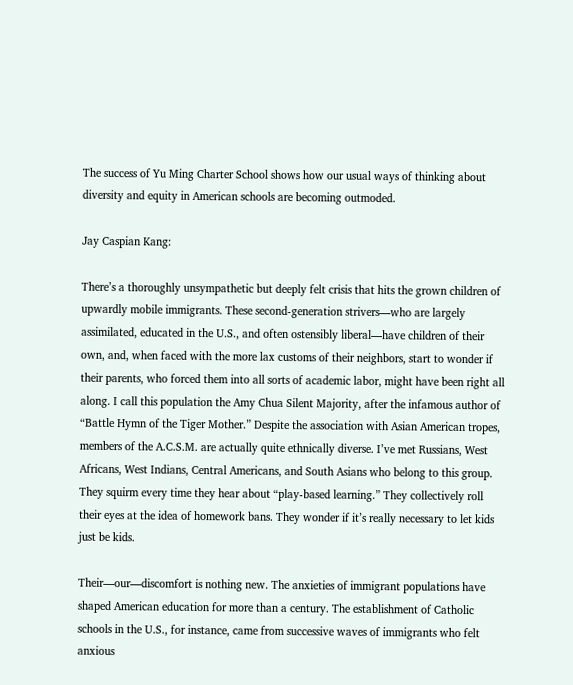The success of Yu Ming Charter School shows how our usual ways of thinking about diversity and equity in American schools are becoming outmoded.

Jay Caspian Kang:

There’s a thoroughly unsympathetic but deeply felt crisis that hits the grown children of upwardly mobile immigrants. These second-generation strivers—who are largely assimilated, educated in the U.S., and often ostensibly liberal—have children of their own, and, when faced with the more lax customs of their neighbors, start to wonder if their parents, who forced them into all sorts of academic labor, might have been right all along. I call this population the Amy Chua Silent Majority, after the infamous author of “Battle Hymn of the Tiger Mother.” Despite the association with Asian American tropes, members of the A.C.S.M. are actually quite ethnically diverse. I’ve met Russians, West Africans, West Indians, Central Americans, and South Asians who belong to this group. They squirm every time they hear about “play-based learning.” They collectively roll their eyes at the idea of homework bans. They wonder if it’s really necessary to let kids just be kids.

Their—our—discomfort is nothing new. The anxieties of immigrant populations have shaped American education for more than a century. The establishment of Catholic schools in the U.S., for instance, came from successive waves of immigrants who felt anxious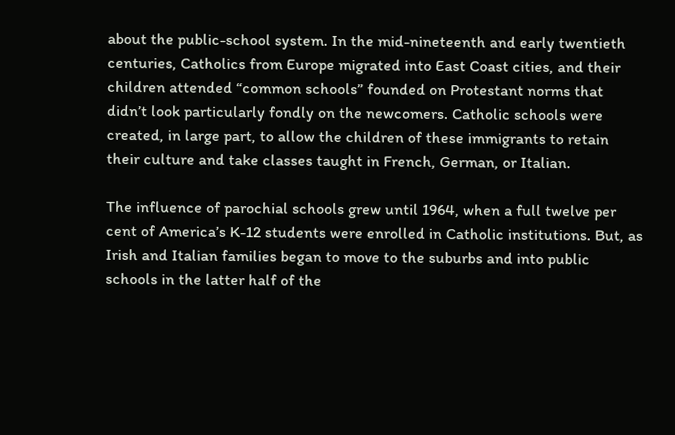about the public-school system. In the mid-nineteenth and early twentieth centuries, Catholics from Europe migrated into East Coast cities, and their children attended “common schools” founded on Protestant norms that didn’t look particularly fondly on the newcomers. Catholic schools were created, in large part, to allow the children of these immigrants to retain their culture and take classes taught in French, German, or Italian.

The influence of parochial schools grew until 1964, when a full twelve per cent of America’s K-12 students were enrolled in Catholic institutions. But, as Irish and Italian families began to move to the suburbs and into public schools in the latter half of the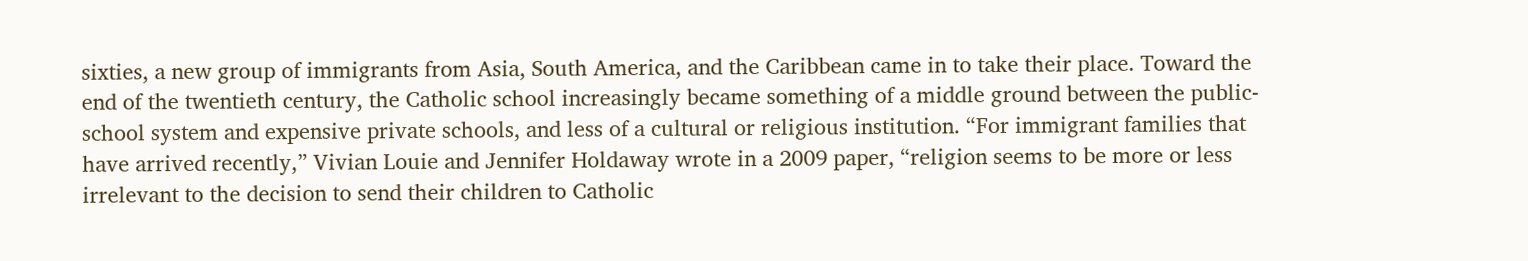sixties, a new group of immigrants from Asia, South America, and the Caribbean came in to take their place. Toward the end of the twentieth century, the Catholic school increasingly became something of a middle ground between the public-school system and expensive private schools, and less of a cultural or religious institution. “For immigrant families that have arrived recently,” Vivian Louie and Jennifer Holdaway wrote in a 2009 paper, “religion seems to be more or less irrelevant to the decision to send their children to Catholic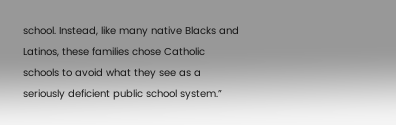school. Instead, like many native Blacks and Latinos, these families chose Catholic schools to avoid what they see as a seriously deficient public school system.”